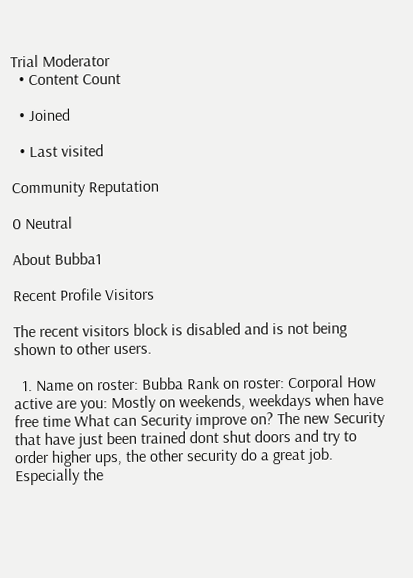Trial Moderator
  • Content Count

  • Joined

  • Last visited

Community Reputation

0 Neutral

About Bubba1

Recent Profile Visitors

The recent visitors block is disabled and is not being shown to other users.

  1. Name on roster: Bubba Rank on roster: Corporal How active are you: Mostly on weekends, weekdays when have free time What can Security improve on? The new Security that have just been trained dont shut doors and try to order higher ups, the other security do a great job. Especially the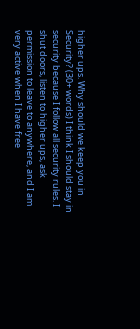higher ups. Why should we keep you in Security? (30+ words) I think I should stay in security because I follow all security rules. I shut doors, listen to higher ups, ask permission to leave to anywhere, and I am very active when I have free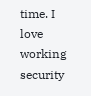time. I love working security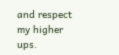and respect my higher ups.